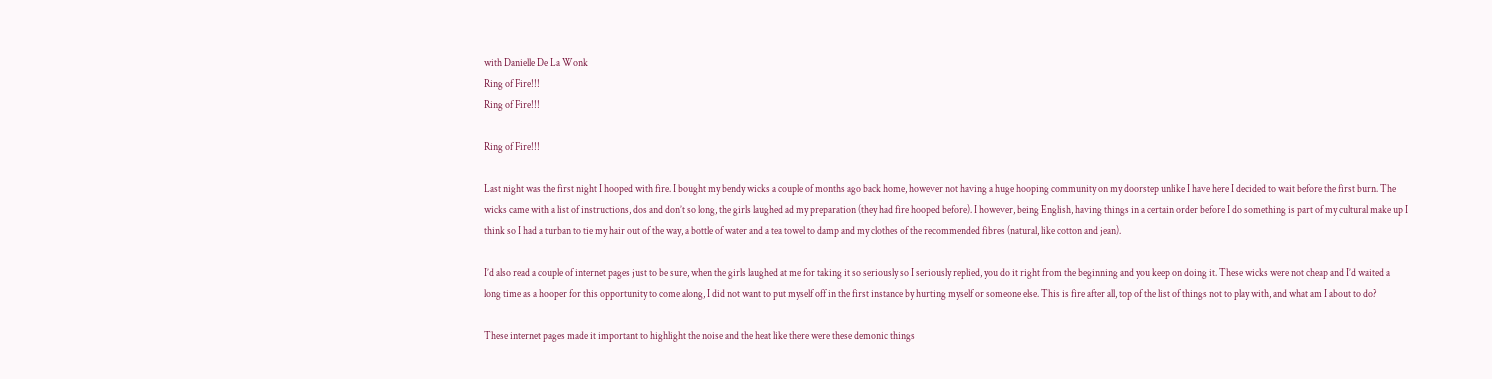with Danielle De La Wonk
Ring of Fire!!!
Ring of Fire!!!

Ring of Fire!!!

Last night was the first night I hooped with fire. I bought my bendy wicks a couple of months ago back home, however not having a huge hooping community on my doorstep unlike I have here I decided to wait before the first burn. The wicks came with a list of instructions, dos and don’t so long, the girls laughed ad my preparation (they had fire hooped before). I however, being English, having things in a certain order before I do something is part of my cultural make up I think so I had a turban to tie my hair out of the way, a bottle of water and a tea towel to damp and my clothes of the recommended fibres (natural, like cotton and jean).

I’d also read a couple of internet pages just to be sure, when the girls laughed at me for taking it so seriously so I seriously replied, you do it right from the beginning and you keep on doing it. These wicks were not cheap and I’d waited a long time as a hooper for this opportunity to come along, I did not want to put myself off in the first instance by hurting myself or someone else. This is fire after all, top of the list of things not to play with, and what am I about to do?

These internet pages made it important to highlight the noise and the heat like there were these demonic things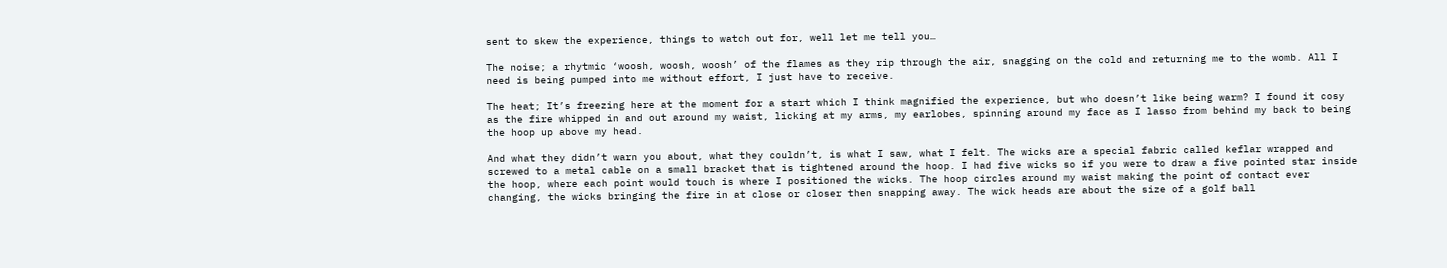sent to skew the experience, things to watch out for, well let me tell you…

The noise; a rhytmic ‘woosh, woosh, woosh’ of the flames as they rip through the air, snagging on the cold and returning me to the womb. All I need is being pumped into me without effort, I just have to receive.

The heat; It’s freezing here at the moment for a start which I think magnified the experience, but who doesn’t like being warm? I found it cosy as the fire whipped in and out around my waist, licking at my arms, my earlobes, spinning around my face as I lasso from behind my back to being the hoop up above my head.

And what they didn’t warn you about, what they couldn’t, is what I saw, what I felt. The wicks are a special fabric called keflar wrapped and screwed to a metal cable on a small bracket that is tightened around the hoop. I had five wicks so if you were to draw a five pointed star inside the hoop, where each point would touch is where I positioned the wicks. The hoop circles around my waist making the point of contact ever changing, the wicks bringing the fire in at close or closer then snapping away. The wick heads are about the size of a golf ball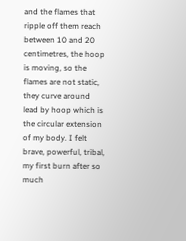and the flames that ripple off them reach between 10 and 20 centimetres, the hoop is moving, so the flames are not static, they curve around lead by hoop which is the circular extension of my body. I felt brave, powerful, tribal, my first burn after so much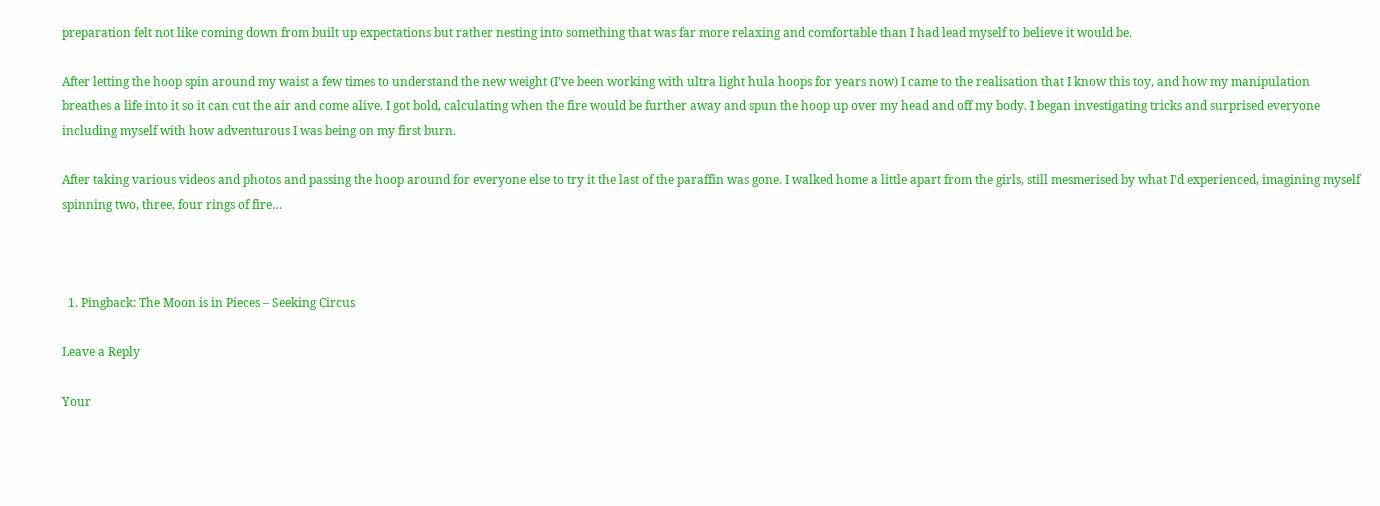preparation felt not like coming down from built up expectations but rather nesting into something that was far more relaxing and comfortable than I had lead myself to believe it would be.

After letting the hoop spin around my waist a few times to understand the new weight (I’ve been working with ultra light hula hoops for years now) I came to the realisation that I know this toy, and how my manipulation breathes a life into it so it can cut the air and come alive. I got bold, calculating when the fire would be further away and spun the hoop up over my head and off my body. I began investigating tricks and surprised everyone including myself with how adventurous I was being on my first burn.

After taking various videos and photos and passing the hoop around for everyone else to try it the last of the paraffin was gone. I walked home a little apart from the girls, still mesmerised by what I’d experienced, imagining myself spinning two, three, four rings of fire…



  1. Pingback: The Moon is in Pieces – Seeking Circus

Leave a Reply

Your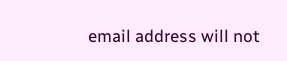email address will not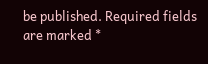be published. Required fields are marked *